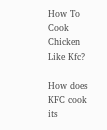How To Cook Chicken Like Kfc?

How does KFC cook its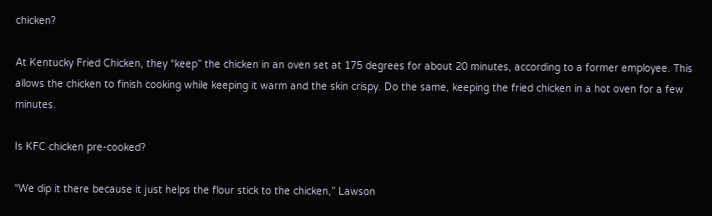chicken?

At Kentucky Fried Chicken, they “keep” the chicken in an oven set at 175 degrees for about 20 minutes, according to a former employee. This allows the chicken to finish cooking while keeping it warm and the skin crispy. Do the same, keeping the fried chicken in a hot oven for a few minutes.

Is KFC chicken pre-cooked?

“We dip it there because it just helps the flour stick to the chicken,” Lawson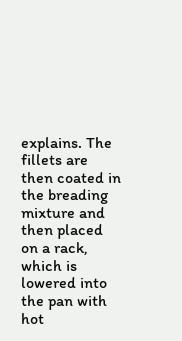explains. The fillets are then coated in the breading mixture and then placed on a rack, which is lowered into the pan with hot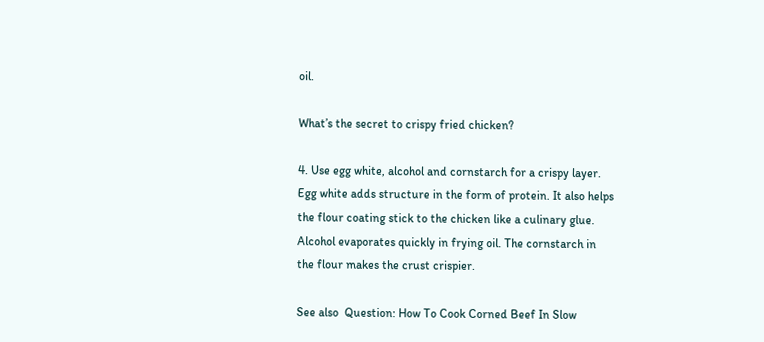oil.

What’s the secret to crispy fried chicken?

4. Use egg white, alcohol and cornstarch for a crispy layer. Egg white adds structure in the form of protein. It also helps the flour coating stick to the chicken like a culinary glue. Alcohol evaporates quickly in frying oil. The cornstarch in the flour makes the crust crispier.

See also  Question: How To Cook Corned Beef In Slow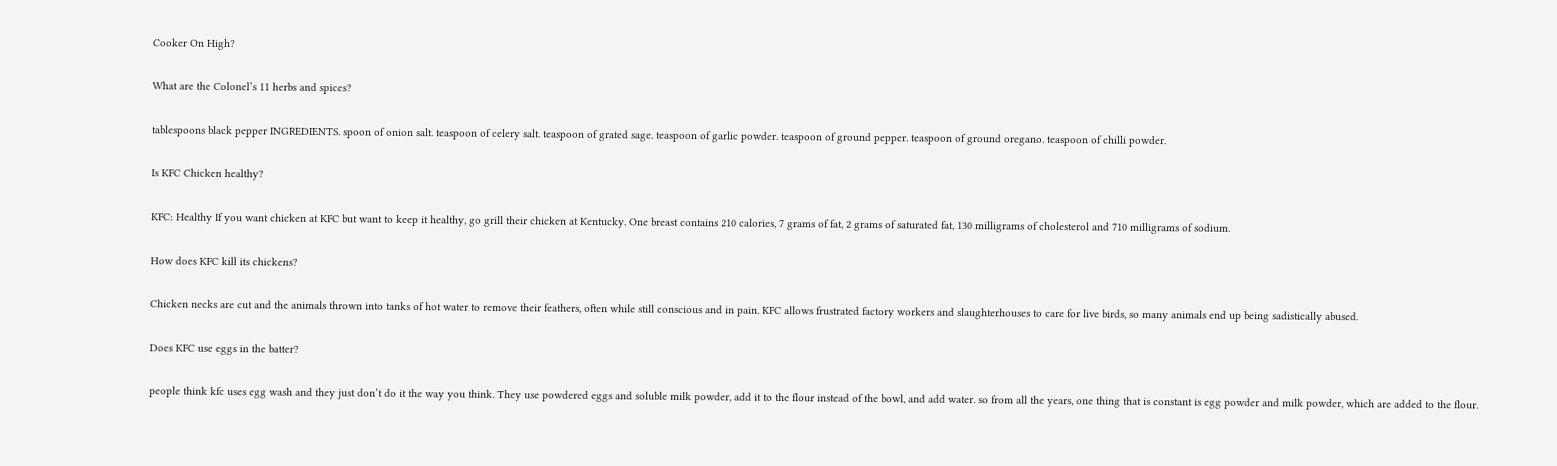Cooker On High?

What are the Colonel’s 11 herbs and spices?

tablespoons black pepper INGREDIENTS. spoon of onion salt. teaspoon of celery salt. teaspoon of grated sage. teaspoon of garlic powder. teaspoon of ground pepper. teaspoon of ground oregano. teaspoon of chilli powder.

Is KFC Chicken healthy?

KFC: Healthy If you want chicken at KFC but want to keep it healthy, go grill their chicken at Kentucky. One breast contains 210 calories, 7 grams of fat, 2 grams of saturated fat, 130 milligrams of cholesterol and 710 milligrams of sodium.

How does KFC kill its chickens?

Chicken necks are cut and the animals thrown into tanks of hot water to remove their feathers, often while still conscious and in pain. KFC allows frustrated factory workers and slaughterhouses to care for live birds, so many animals end up being sadistically abused.

Does KFC use eggs in the batter?

people think kfc uses egg wash and they just don’t do it the way you think. They use powdered eggs and soluble milk powder, add it to the flour instead of the bowl, and add water. so from all the years, one thing that is constant is egg powder and milk powder, which are added to the flour.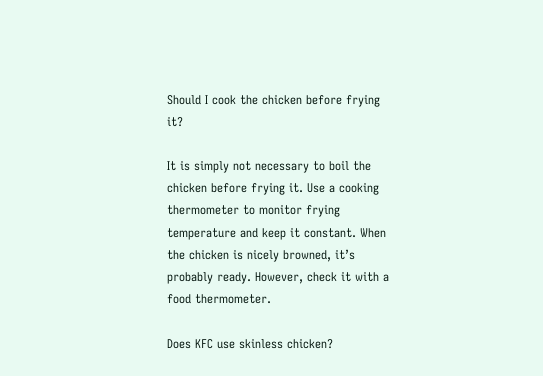Should I cook the chicken before frying it?

It is simply not necessary to boil the chicken before frying it. Use a cooking thermometer to monitor frying temperature and keep it constant. When the chicken is nicely browned, it’s probably ready. However, check it with a food thermometer.

Does KFC use skinless chicken?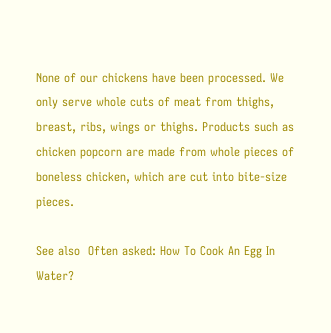None of our chickens have been processed. We only serve whole cuts of meat from thighs, breast, ribs, wings or thighs. Products such as chicken popcorn are made from whole pieces of boneless chicken, which are cut into bite-size pieces.

See also  Often asked: How To Cook An Egg In Water?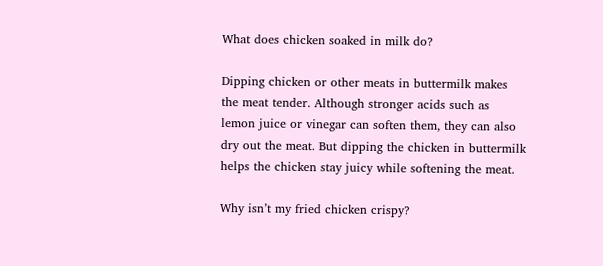What does chicken soaked in milk do?

Dipping chicken or other meats in buttermilk makes the meat tender. Although stronger acids such as lemon juice or vinegar can soften them, they can also dry out the meat. But dipping the chicken in buttermilk helps the chicken stay juicy while softening the meat.

Why isn’t my fried chicken crispy?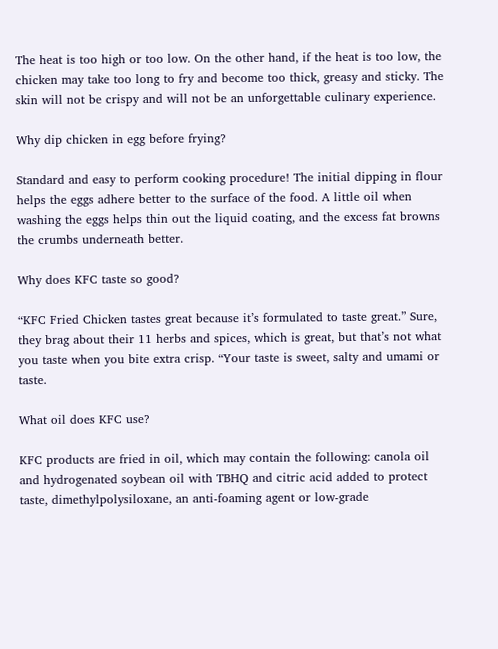The heat is too high or too low. On the other hand, if the heat is too low, the chicken may take too long to fry and become too thick, greasy and sticky. The skin will not be crispy and will not be an unforgettable culinary experience.

Why dip chicken in egg before frying?

Standard and easy to perform cooking procedure! The initial dipping in flour helps the eggs adhere better to the surface of the food. A little oil when washing the eggs helps thin out the liquid coating, and the excess fat browns the crumbs underneath better.

Why does KFC taste so good?

“KFC Fried Chicken tastes great because it’s formulated to taste great.” Sure, they brag about their 11 herbs and spices, which is great, but that’s not what you taste when you bite extra crisp. “Your taste is sweet, salty and umami or taste.

What oil does KFC use?

KFC products are fried in oil, which may contain the following: canola oil and hydrogenated soybean oil with TBHQ and citric acid added to protect taste, dimethylpolysiloxane, an anti-foaming agent or low-grade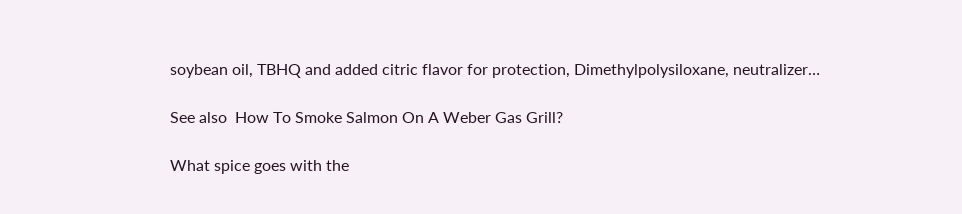soybean oil, TBHQ and added citric flavor for protection, Dimethylpolysiloxane, neutralizer…

See also  How To Smoke Salmon On A Weber Gas Grill?

What spice goes with the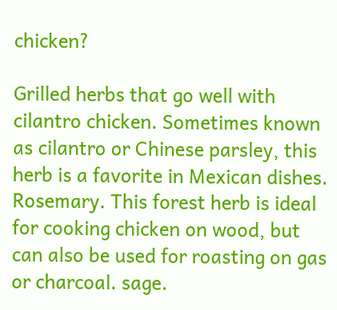chicken?

Grilled herbs that go well with cilantro chicken. Sometimes known as cilantro or Chinese parsley, this herb is a favorite in Mexican dishes. Rosemary. This forest herb is ideal for cooking chicken on wood, but can also be used for roasting on gas or charcoal. sage.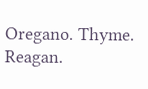Oregano. Thyme. Reagan.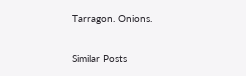Tarragon. Onions.

Similar Posts